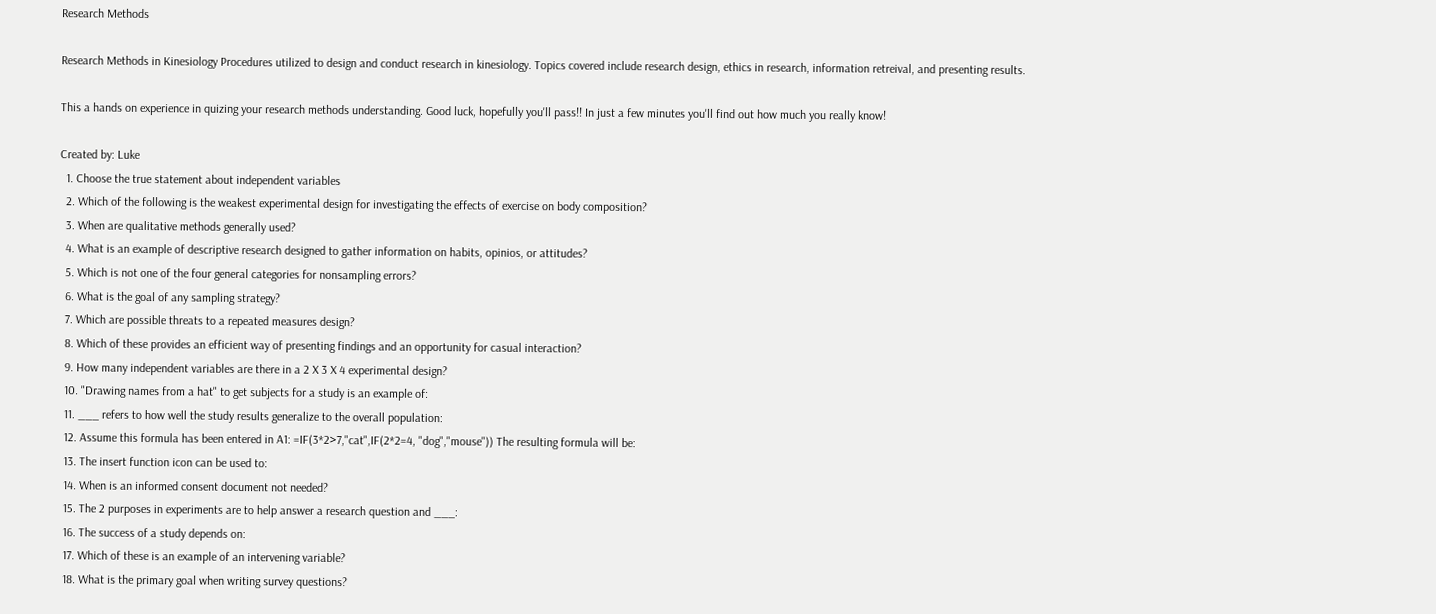Research Methods

Research Methods in Kinesiology Procedures utilized to design and conduct research in kinesiology. Topics covered include research design, ethics in research, information retreival, and presenting results.

This a hands on experience in quizing your research methods understanding. Good luck, hopefully you'll pass!! In just a few minutes you'll find out how much you really know!

Created by: Luke
  1. Choose the true statement about independent variables
  2. Which of the following is the weakest experimental design for investigating the effects of exercise on body composition?
  3. When are qualitative methods generally used?
  4. What is an example of descriptive research designed to gather information on habits, opinios, or attitudes?
  5. Which is not one of the four general categories for nonsampling errors?
  6. What is the goal of any sampling strategy?
  7. Which are possible threats to a repeated measures design?
  8. Which of these provides an efficient way of presenting findings and an opportunity for casual interaction?
  9. How many independent variables are there in a 2 X 3 X 4 experimental design?
  10. "Drawing names from a hat" to get subjects for a study is an example of:
  11. ___ refers to how well the study results generalize to the overall population:
  12. Assume this formula has been entered in A1: =IF(3*2>7,"cat",IF(2*2=4, "dog","mouse")) The resulting formula will be:
  13. The insert function icon can be used to:
  14. When is an informed consent document not needed?
  15. The 2 purposes in experiments are to help answer a research question and ___:
  16. The success of a study depends on:
  17. Which of these is an example of an intervening variable?
  18. What is the primary goal when writing survey questions?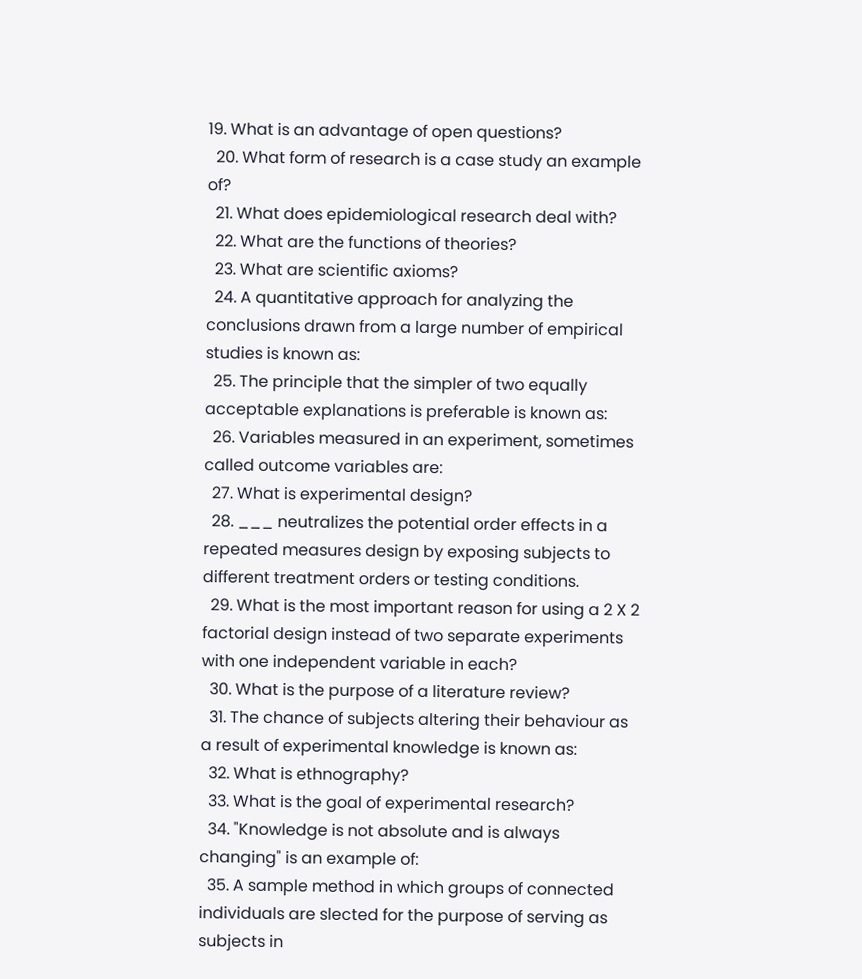19. What is an advantage of open questions?
  20. What form of research is a case study an example of?
  21. What does epidemiological research deal with?
  22. What are the functions of theories?
  23. What are scientific axioms?
  24. A quantitative approach for analyzing the conclusions drawn from a large number of empirical studies is known as:
  25. The principle that the simpler of two equally acceptable explanations is preferable is known as:
  26. Variables measured in an experiment, sometimes called outcome variables are:
  27. What is experimental design?
  28. ___ neutralizes the potential order effects in a repeated measures design by exposing subjects to different treatment orders or testing conditions.
  29. What is the most important reason for using a 2 X 2 factorial design instead of two separate experiments with one independent variable in each?
  30. What is the purpose of a literature review?
  31. The chance of subjects altering their behaviour as a result of experimental knowledge is known as:
  32. What is ethnography?
  33. What is the goal of experimental research?
  34. "Knowledge is not absolute and is always changing" is an example of:
  35. A sample method in which groups of connected individuals are slected for the purpose of serving as subjects in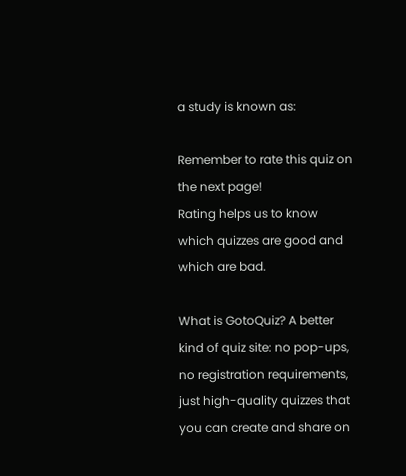a study is known as:

Remember to rate this quiz on the next page!
Rating helps us to know which quizzes are good and which are bad.

What is GotoQuiz? A better kind of quiz site: no pop-ups, no registration requirements, just high-quality quizzes that you can create and share on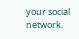your social network.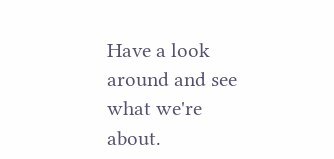Have a look around and see what we're about.